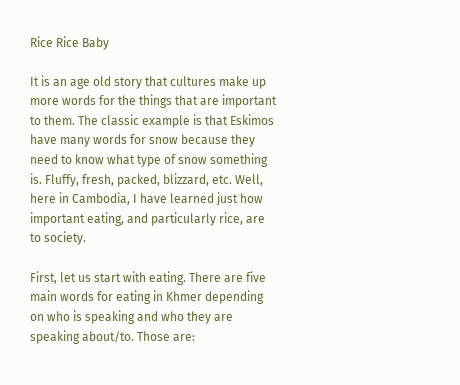Rice Rice Baby

It is an age old story that cultures make up more words for the things that are important to them. The classic example is that Eskimos have many words for snow because they need to know what type of snow something is. Fluffy, fresh, packed, blizzard, etc. Well, here in Cambodia, I have learned just how important eating, and particularly rice, are to society.

First, let us start with eating. There are five main words for eating in Khmer depending on who is speaking and who they are speaking about/to. Those are: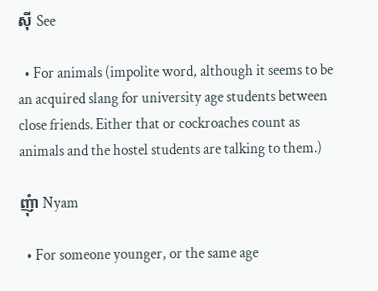ស៊ី See

  • For animals (impolite word, although it seems to be an acquired slang for university age students between close friends. Either that or cockroaches count as animals and the hostel students are talking to them.)

ញុំា Nyam

  • For someone younger, or the same age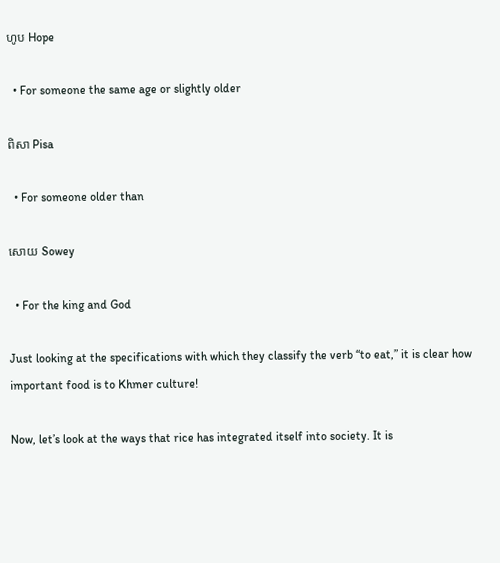ហូប Hope

  • For someone the same age or slightly older

ពិសា Pisa

  • For someone older than

សោយ Sowey

  • For the king and God

Just looking at the specifications with which they classify the verb “to eat,” it is clear how important food is to Khmer culture!

Now, let’s look at the ways that rice has integrated itself into society. It is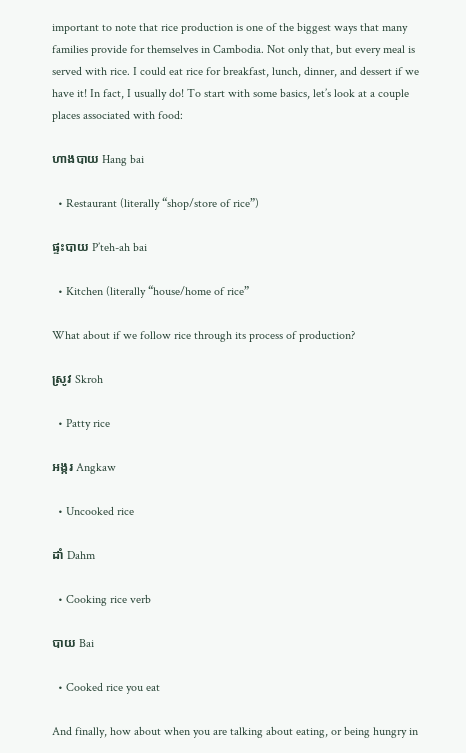important to note that rice production is one of the biggest ways that many families provide for themselves in Cambodia. Not only that, but every meal is served with rice. I could eat rice for breakfast, lunch, dinner, and dessert if we have it! In fact, I usually do! To start with some basics, let’s look at a couple places associated with food:

ហាងបាយ Hang bai

  • Restaurant (literally “shop/store of rice”)

ផ្ទះបាយ P’teh-ah bai

  • Kitchen (literally “house/home of rice”

What about if we follow rice through its process of production?

ស្រូវ Skroh

  • Patty rice

អង្ករ Angkaw

  • Uncooked rice

ដាំ Dahm

  • Cooking rice verb

បាយ Bai

  • Cooked rice you eat

And finally, how about when you are talking about eating, or being hungry in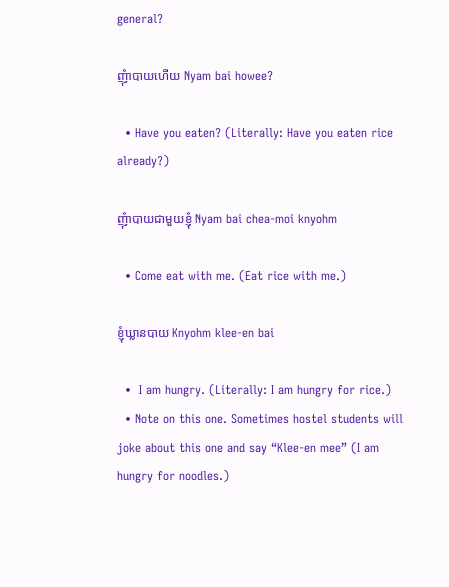general?

ញុំាបាយហើយ Nyam bai howee?

  • Have you eaten? (Literally: Have you eaten rice already?)

ញុំាបាយជាមួយខ្ញុំ Nyam bai chea-moi knyohm

  • Come eat with me. (Eat rice with me.)

ខ្ញុំឃ្លានបាយ Knyohm klee-en bai

  •  I am hungry. (Literally: I am hungry for rice.)
  • Note on this one. Sometimes hostel students will joke about this one and say “Klee-en mee” (I am hungry for noodles.)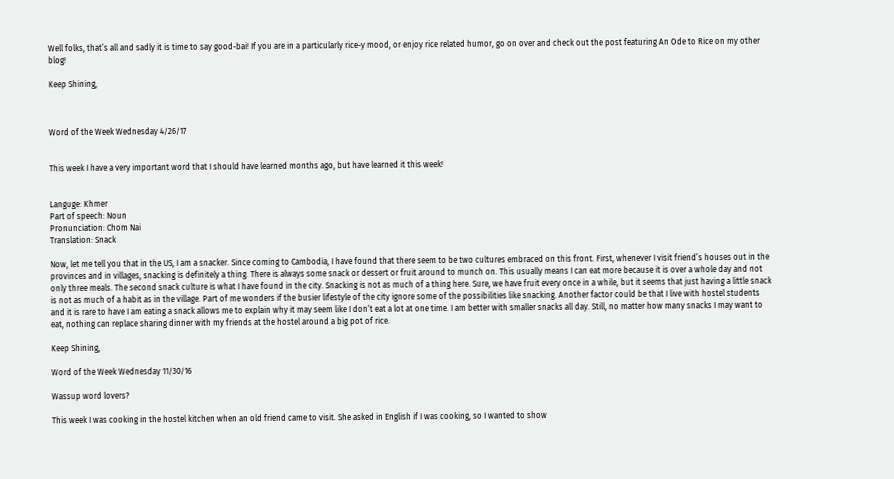Well folks, that’s all and sadly it is time to say good-bai! If you are in a particularly rice-y mood, or enjoy rice related humor, go on over and check out the post featuring An Ode to Rice on my other blog!

Keep Shining,



Word of the Week Wednesday 4/26/17


This week I have a very important word that I should have learned months ago, but have learned it this week!


Languge: Khmer
Part of speech: Noun
Pronunciation: Chom Nai
Translation: Snack

Now, let me tell you that in the US, I am a snacker. Since coming to Cambodia, I have found that there seem to be two cultures embraced on this front. First, whenever I visit friend’s houses out in the provinces and in villages, snacking is definitely a thing. There is always some snack or dessert or fruit around to munch on. This usually means I can eat more because it is over a whole day and not only three meals. The second snack culture is what I have found in the city. Snacking is not as much of a thing here. Sure, we have fruit every once in a while, but it seems that just having a little snack is not as much of a habit as in the village. Part of me wonders if the busier lifestyle of the city ignore some of the possibilities like snacking. Another factor could be that I live with hostel students and it is rare to have I am eating a snack allows me to explain why it may seem like I don’t eat a lot at one time. I am better with smaller snacks all day. Still, no matter how many snacks I may want to eat, nothing can replace sharing dinner with my friends at the hostel around a big pot of rice.

Keep Shining,

Word of the Week Wednesday 11/30/16

Wassup word lovers?

This week I was cooking in the hostel kitchen when an old friend came to visit. She asked in English if I was cooking, so I wanted to show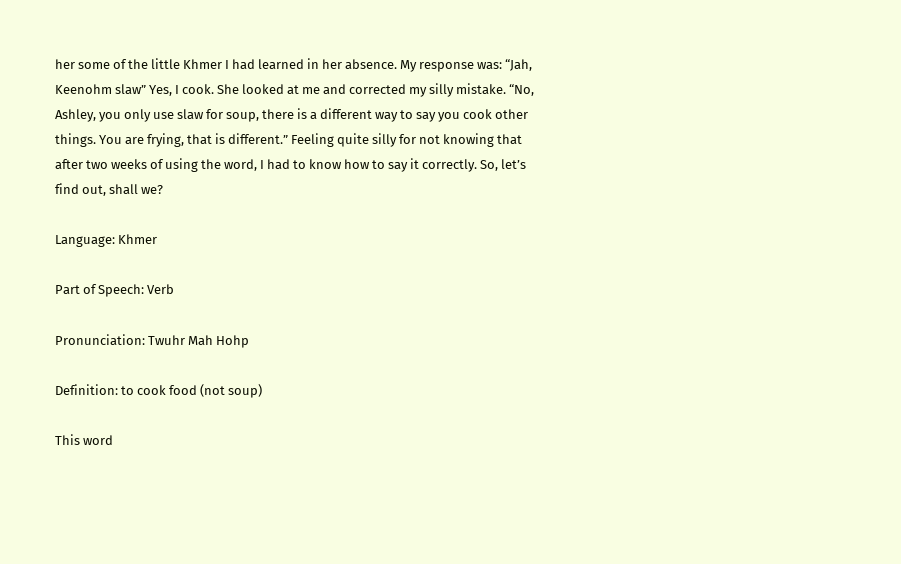her some of the little Khmer I had learned in her absence. My response was: “Jah, Keenohm slaw” Yes, I cook. She looked at me and corrected my silly mistake. “No, Ashley, you only use slaw for soup, there is a different way to say you cook other things. You are frying, that is different.” Feeling quite silly for not knowing that after two weeks of using the word, I had to know how to say it correctly. So, let’s find out, shall we?

Language: Khmer

Part of Speech: Verb

Pronunciation: Twuhr Mah Hohp

Definition: to cook food (not soup)

This word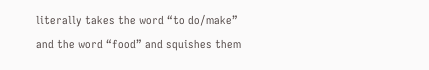literally takes the word “to do/make” and the word “food” and squishes them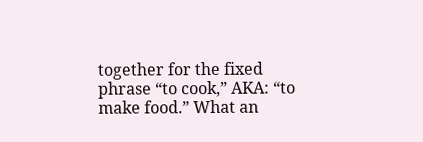together for the fixed phrase “to cook,” AKA: “to make food.” What an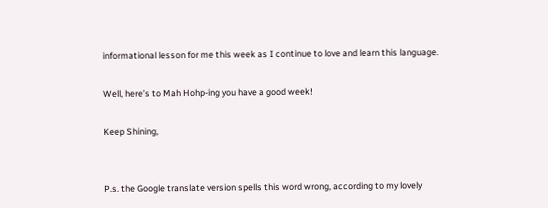informational lesson for me this week as I continue to love and learn this language.

Well, here’s to Mah Hohp-ing you have a good week!

Keep Shining,


P.s. the Google translate version spells this word wrong, according to my lovely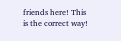friends here! This is the correct way!